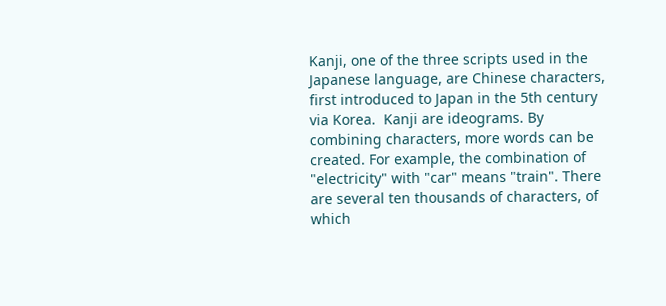Kanji, one of the three scripts used in the Japanese language, are Chinese characters, first introduced to Japan in the 5th century via Korea.  Kanji are ideograms. By combining characters, more words can be created. For example, the combination of "electricity" with "car" means "train". There are several ten thousands of characters, of which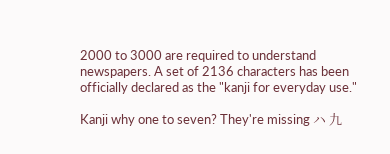2000 to 3000 are required to understand newspapers. A set of 2136 characters has been officially declared as the "kanji for everyday use."

Kanji why one to seven? They're missing ハ 九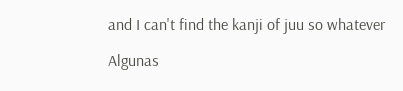and I can't find the kanji of juu so whatever

Algunas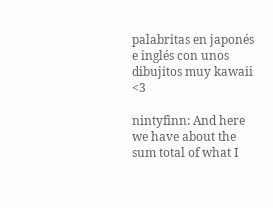palabritas en japonés e inglés con unos dibujitos muy kawaii <3

nintyfinn: And here we have about the sum total of what I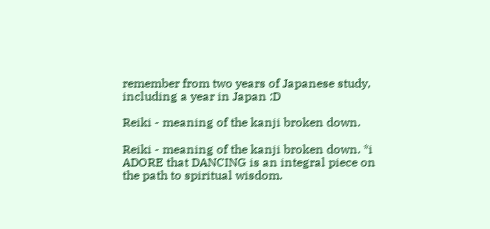remember from two years of Japanese study, including a year in Japan :D

Reiki - meaning of the kanji broken down.

Reiki - meaning of the kanji broken down. *i ADORE that DANCING is an integral piece on the path to spiritual wisdom.